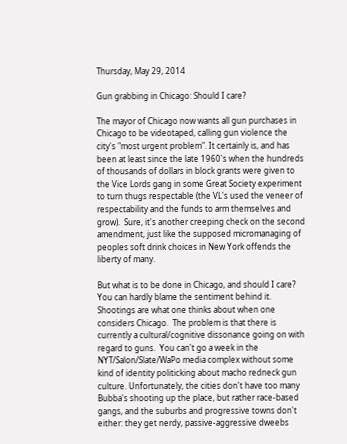Thursday, May 29, 2014

Gun grabbing in Chicago: Should I care?

The mayor of Chicago now wants all gun purchases in Chicago to be videotaped, calling gun violence the city's "most urgent problem". It certainly is, and has been at least since the late 1960's when the hundreds of thousands of dollars in block grants were given to the Vice Lords gang in some Great Society experiment to turn thugs respectable (the VL's used the veneer of respectability and the funds to arm themselves and grow).  Sure, it's another creeping check on the second amendment, just like the supposed micromanaging of peoples soft drink choices in New York offends the liberty of many.

But what is to be done in Chicago, and should I care?  You can hardly blame the sentiment behind it.  Shootings are what one thinks about when one considers Chicago.  The problem is that there is currently a cultural/cognitive dissonance going on with regard to guns.  You can't go a week in the NYT/Salon/Slate/WaPo media complex without some kind of identity politicking about macho redneck gun culture. Unfortunately, the cities don't have too many Bubba's shooting up the place, but rather race-based gangs, and the suburbs and progressive towns don't either: they get nerdy, passive-aggressive dweebs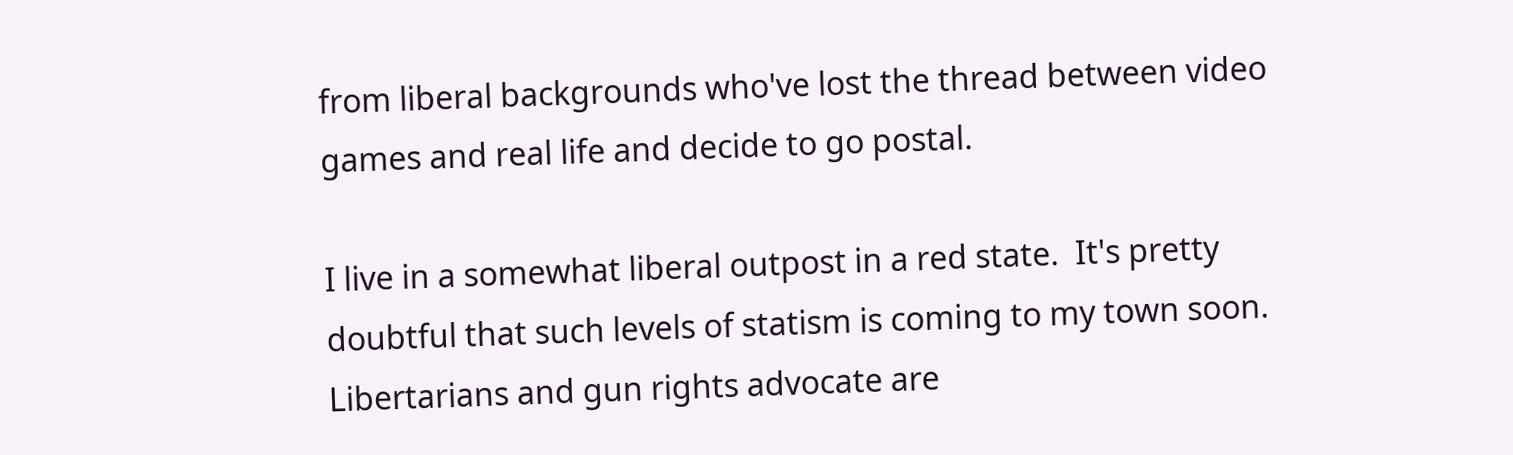from liberal backgrounds who've lost the thread between video games and real life and decide to go postal.

I live in a somewhat liberal outpost in a red state.  It's pretty doubtful that such levels of statism is coming to my town soon. Libertarians and gun rights advocate are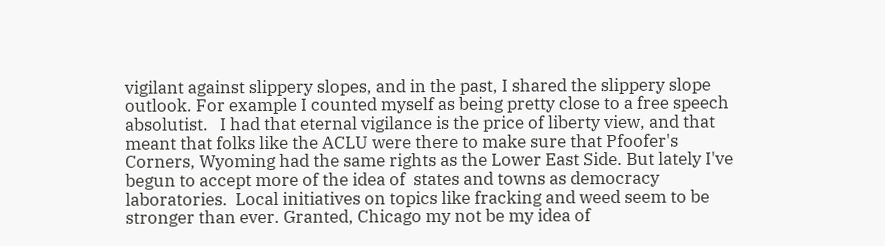vigilant against slippery slopes, and in the past, I shared the slippery slope outlook. For example I counted myself as being pretty close to a free speech absolutist.   I had that eternal vigilance is the price of liberty view, and that meant that folks like the ACLU were there to make sure that Pfoofer's Corners, Wyoming had the same rights as the Lower East Side. But lately I've begun to accept more of the idea of  states and towns as democracy laboratories.  Local initiatives on topics like fracking and weed seem to be stronger than ever. Granted, Chicago my not be my idea of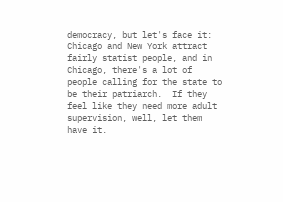democracy, but let's face it:  Chicago and New York attract fairly statist people, and in Chicago, there's a lot of people calling for the state to be their patriarch.  If they feel like they need more adult supervision, well, let them have it.